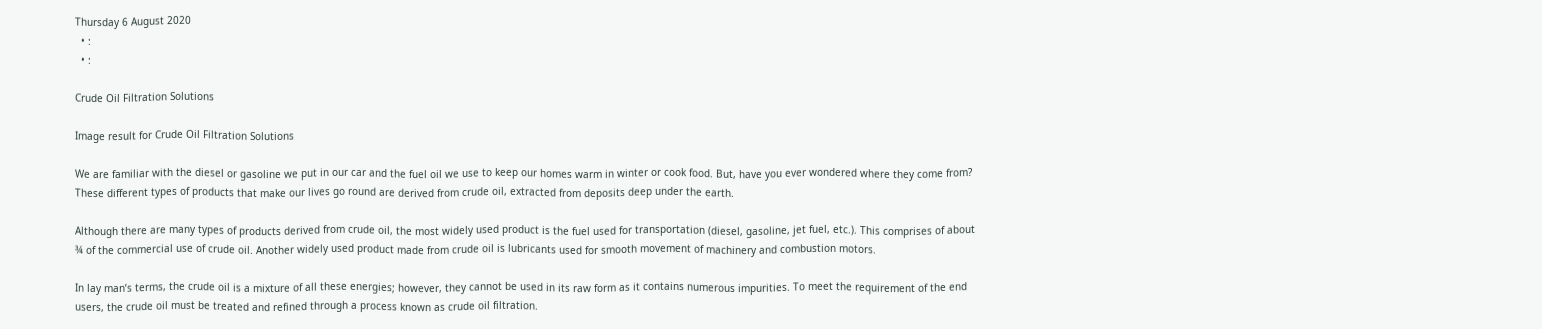Thursday 6 August 2020
  • :
  • :

Crude Oil Filtration Solutions

Image result for Crude Oil Filtration Solutions

We are familiar with the diesel or gasoline we put in our car and the fuel oil we use to keep our homes warm in winter or cook food. But, have you ever wondered where they come from?  These different types of products that make our lives go round are derived from crude oil, extracted from deposits deep under the earth.

Although there are many types of products derived from crude oil, the most widely used product is the fuel used for transportation (diesel, gasoline, jet fuel, etc.). This comprises of about ¾ of the commercial use of crude oil. Another widely used product made from crude oil is lubricants used for smooth movement of machinery and combustion motors.

In lay man’s terms, the crude oil is a mixture of all these energies; however, they cannot be used in its raw form as it contains numerous impurities. To meet the requirement of the end users, the crude oil must be treated and refined through a process known as crude oil filtration.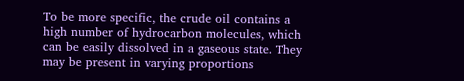To be more specific, the crude oil contains a high number of hydrocarbon molecules, which can be easily dissolved in a gaseous state. They may be present in varying proportions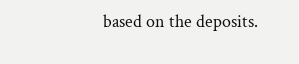based on the deposits.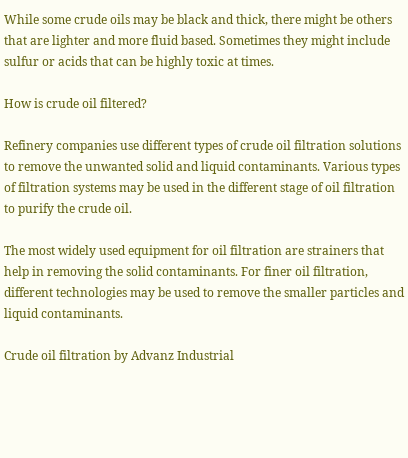While some crude oils may be black and thick, there might be others that are lighter and more fluid based. Sometimes they might include sulfur or acids that can be highly toxic at times.

How is crude oil filtered?

Refinery companies use different types of crude oil filtration solutions to remove the unwanted solid and liquid contaminants. Various types of filtration systems may be used in the different stage of oil filtration to purify the crude oil.

The most widely used equipment for oil filtration are strainers that help in removing the solid contaminants. For finer oil filtration, different technologies may be used to remove the smaller particles and liquid contaminants.

Crude oil filtration by Advanz Industrial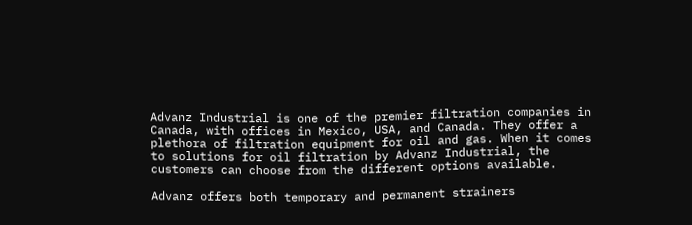Advanz Industrial is one of the premier filtration companies in Canada, with offices in Mexico, USA, and Canada. They offer a plethora of filtration equipment for oil and gas. When it comes to solutions for oil filtration by Advanz Industrial, the customers can choose from the different options available.

Advanz offers both temporary and permanent strainers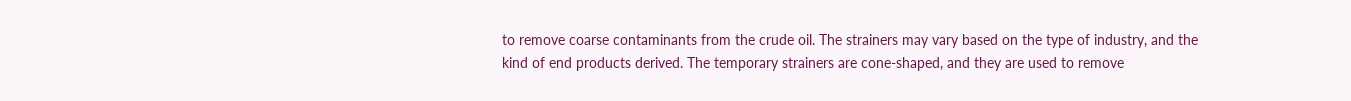to remove coarse contaminants from the crude oil. The strainers may vary based on the type of industry, and the kind of end products derived. The temporary strainers are cone-shaped, and they are used to remove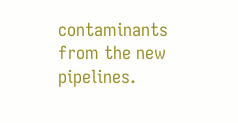contaminants from the new pipelines.